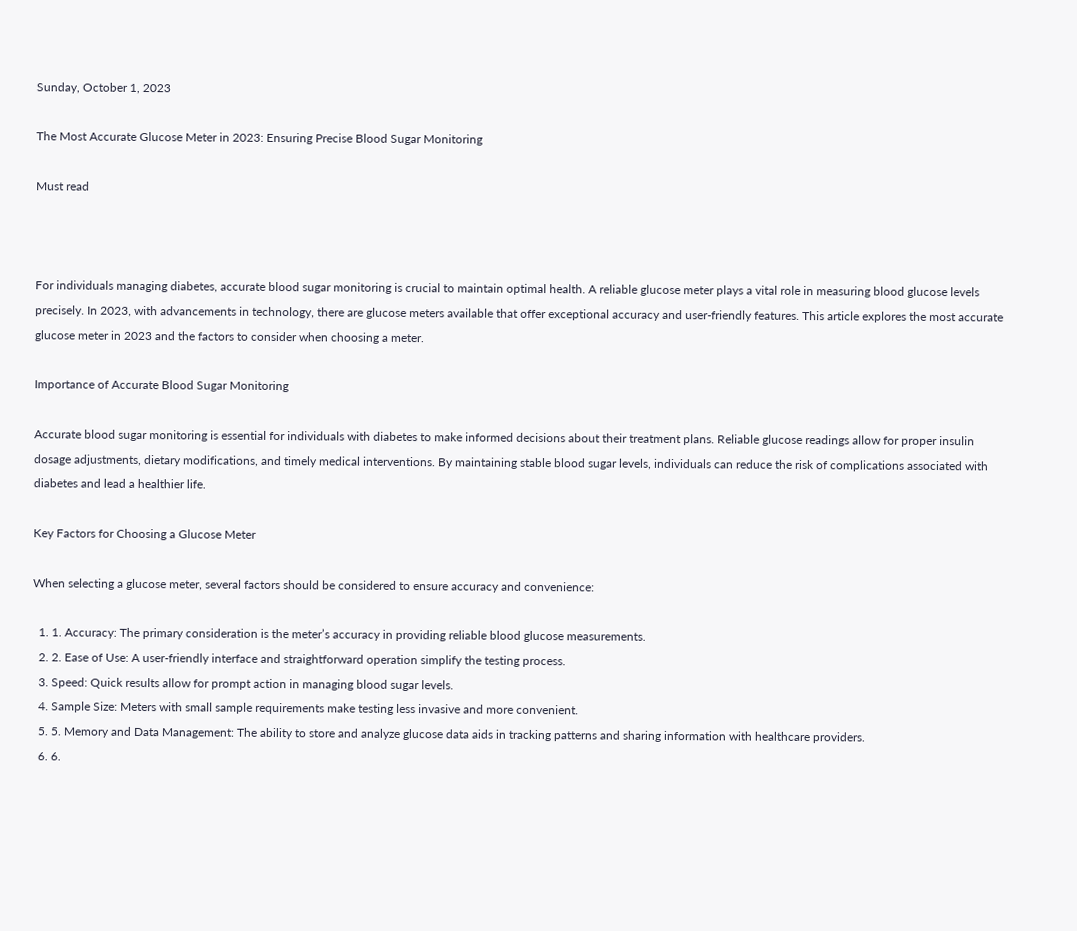Sunday, October 1, 2023

The Most Accurate Glucose Meter in 2023: Ensuring Precise Blood Sugar Monitoring

Must read



For individuals managing diabetes, accurate blood sugar monitoring is crucial to maintain optimal health. A reliable glucose meter plays a vital role in measuring blood glucose levels precisely. In 2023, with advancements in technology, there are glucose meters available that offer exceptional accuracy and user-friendly features. This article explores the most accurate glucose meter in 2023 and the factors to consider when choosing a meter.

Importance of Accurate Blood Sugar Monitoring

Accurate blood sugar monitoring is essential for individuals with diabetes to make informed decisions about their treatment plans. Reliable glucose readings allow for proper insulin dosage adjustments, dietary modifications, and timely medical interventions. By maintaining stable blood sugar levels, individuals can reduce the risk of complications associated with diabetes and lead a healthier life.

Key Factors for Choosing a Glucose Meter

When selecting a glucose meter, several factors should be considered to ensure accuracy and convenience:

  1. 1. Accuracy: The primary consideration is the meter’s accuracy in providing reliable blood glucose measurements.
  2. 2. Ease of Use: A user-friendly interface and straightforward operation simplify the testing process.
  3. Speed: Quick results allow for prompt action in managing blood sugar levels.
  4. Sample Size: Meters with small sample requirements make testing less invasive and more convenient.
  5. 5. Memory and Data Management: The ability to store and analyze glucose data aids in tracking patterns and sharing information with healthcare providers.
  6. 6.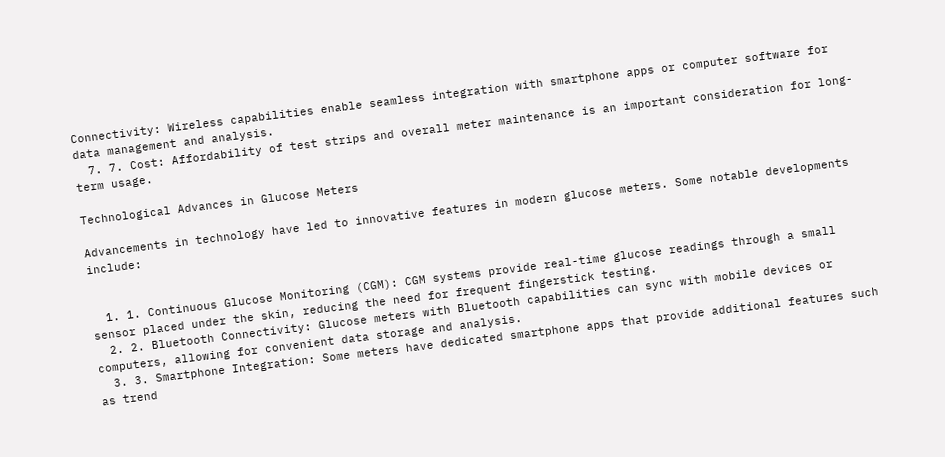Connectivity: Wireless capabilities enable seamless integration with smartphone apps or computer software for data management and analysis.
  7. 7. Cost: Affordability of test strips and overall meter maintenance is an important consideration for long-term usage.

Technological Advances in Glucose Meters

Advancements in technology have led to innovative features in modern glucose meters. Some notable developments include:


  1. 1. Continuous Glucose Monitoring (CGM): CGM systems provide real-time glucose readings through a small sensor placed under the skin, reducing the need for frequent fingerstick testing.
  2. 2. Bluetooth Connectivity: Glucose meters with Bluetooth capabilities can sync with mobile devices or computers, allowing for convenient data storage and analysis.
  3. 3. Smartphone Integration: Some meters have dedicated smartphone apps that provide additional features such as trend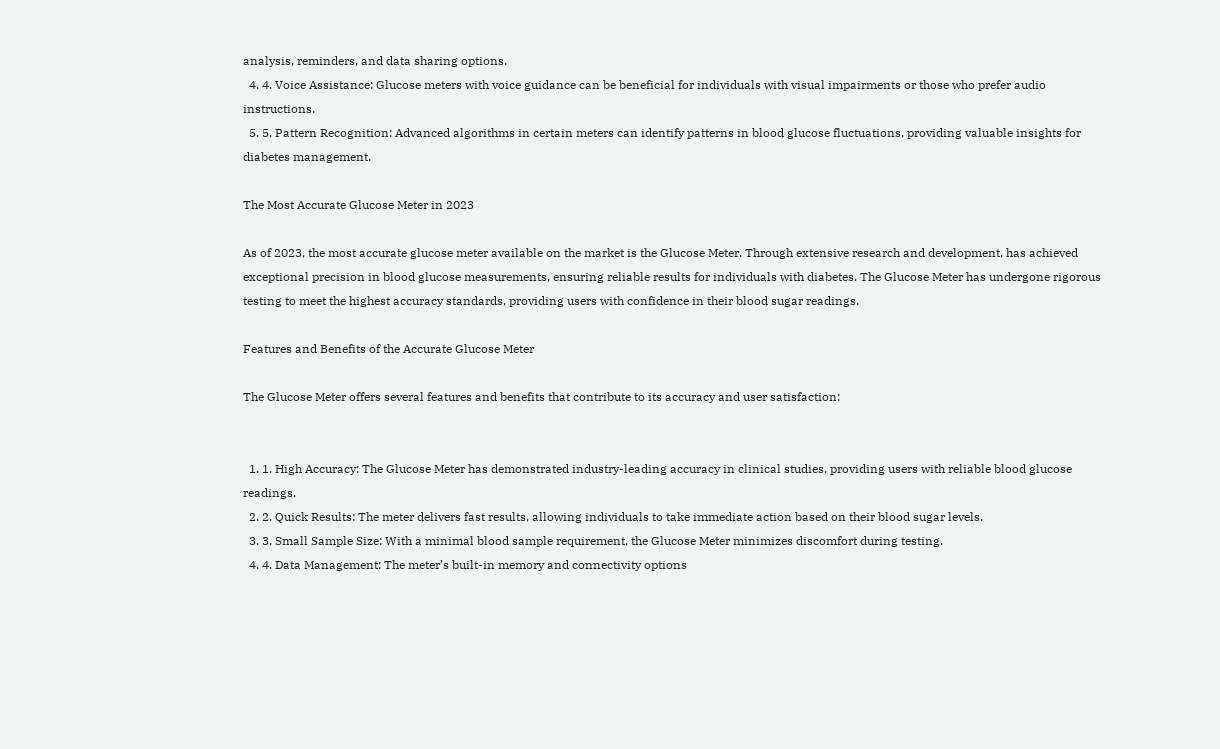analysis, reminders, and data sharing options.
  4. 4. Voice Assistance: Glucose meters with voice guidance can be beneficial for individuals with visual impairments or those who prefer audio instructions.
  5. 5. Pattern Recognition: Advanced algorithms in certain meters can identify patterns in blood glucose fluctuations, providing valuable insights for diabetes management.

The Most Accurate Glucose Meter in 2023

As of 2023, the most accurate glucose meter available on the market is the Glucose Meter. Through extensive research and development, has achieved exceptional precision in blood glucose measurements, ensuring reliable results for individuals with diabetes. The Glucose Meter has undergone rigorous testing to meet the highest accuracy standards, providing users with confidence in their blood sugar readings.

Features and Benefits of the Accurate Glucose Meter

The Glucose Meter offers several features and benefits that contribute to its accuracy and user satisfaction:


  1. 1. High Accuracy: The Glucose Meter has demonstrated industry-leading accuracy in clinical studies, providing users with reliable blood glucose readings.
  2. 2. Quick Results: The meter delivers fast results, allowing individuals to take immediate action based on their blood sugar levels.
  3. 3. Small Sample Size: With a minimal blood sample requirement, the Glucose Meter minimizes discomfort during testing.
  4. 4. Data Management: The meter’s built-in memory and connectivity options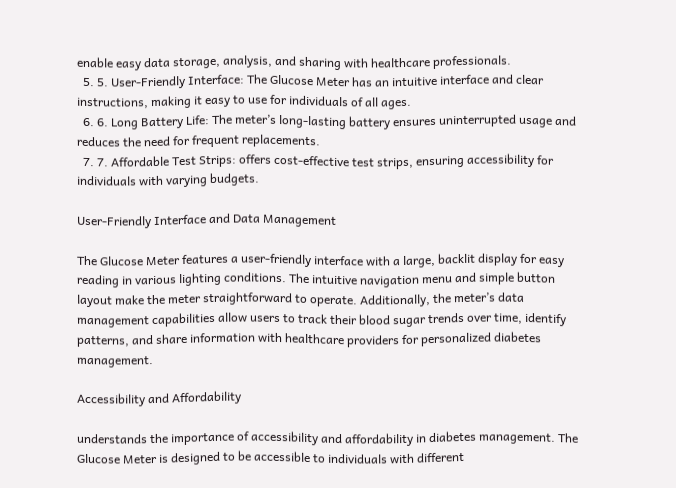enable easy data storage, analysis, and sharing with healthcare professionals.
  5. 5. User-Friendly Interface: The Glucose Meter has an intuitive interface and clear instructions, making it easy to use for individuals of all ages.
  6. 6. Long Battery Life: The meter’s long-lasting battery ensures uninterrupted usage and reduces the need for frequent replacements.
  7. 7. Affordable Test Strips: offers cost-effective test strips, ensuring accessibility for individuals with varying budgets.

User-Friendly Interface and Data Management

The Glucose Meter features a user-friendly interface with a large, backlit display for easy reading in various lighting conditions. The intuitive navigation menu and simple button layout make the meter straightforward to operate. Additionally, the meter’s data management capabilities allow users to track their blood sugar trends over time, identify patterns, and share information with healthcare providers for personalized diabetes management.

Accessibility and Affordability

understands the importance of accessibility and affordability in diabetes management. The Glucose Meter is designed to be accessible to individuals with different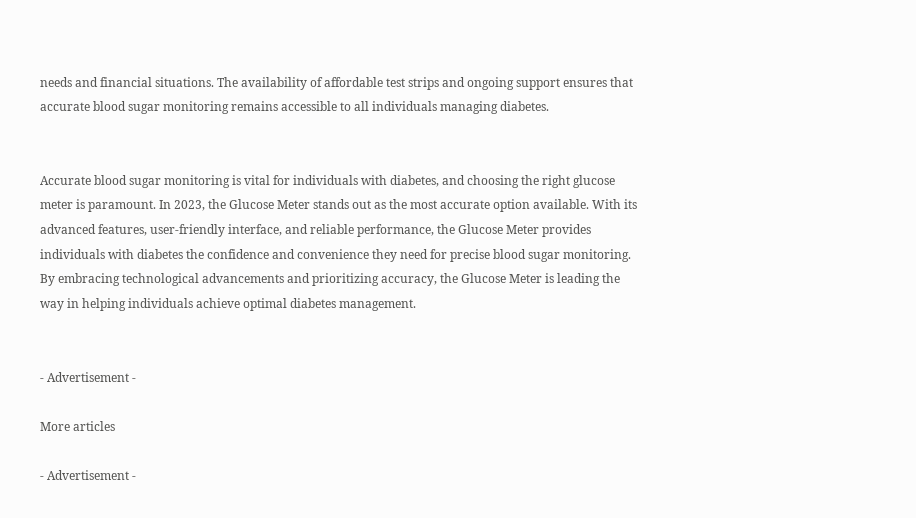needs and financial situations. The availability of affordable test strips and ongoing support ensures that accurate blood sugar monitoring remains accessible to all individuals managing diabetes.


Accurate blood sugar monitoring is vital for individuals with diabetes, and choosing the right glucose meter is paramount. In 2023, the Glucose Meter stands out as the most accurate option available. With its advanced features, user-friendly interface, and reliable performance, the Glucose Meter provides individuals with diabetes the confidence and convenience they need for precise blood sugar monitoring. By embracing technological advancements and prioritizing accuracy, the Glucose Meter is leading the way in helping individuals achieve optimal diabetes management.


- Advertisement -

More articles

- Advertisement -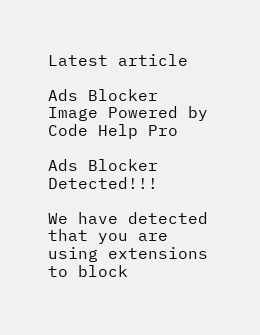Latest article

Ads Blocker Image Powered by Code Help Pro

Ads Blocker Detected!!!

We have detected that you are using extensions to block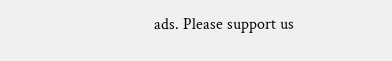ads. Please support us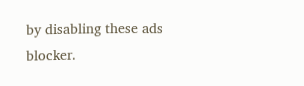by disabling these ads blocker.